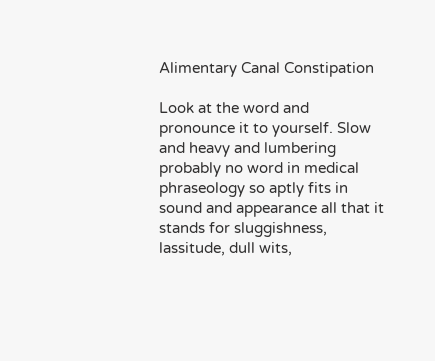Alimentary Canal Constipation

Look at the word and pronounce it to yourself. Slow and heavy and lumbering probably no word in medical phraseology so aptly fits in sound and appearance all that it stands for sluggishness, lassitude, dull wits,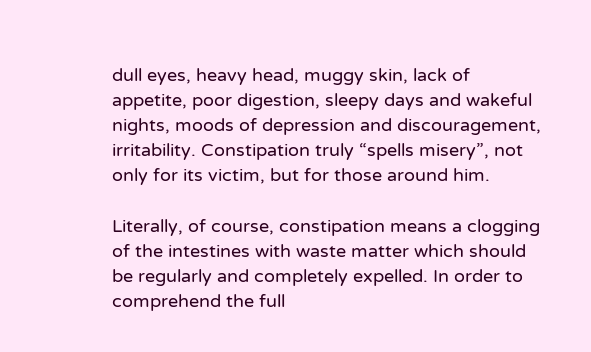dull eyes, heavy head, muggy skin, lack of appetite, poor digestion, sleepy days and wakeful nights, moods of depression and discouragement, irritability. Constipation truly “spells misery”, not only for its victim, but for those around him.

Literally, of course, constipation means a clogging of the intestines with waste matter which should be regularly and completely expelled. In order to comprehend the full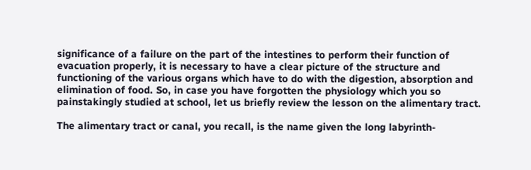significance of a failure on the part of the intestines to perform their function of evacuation properly, it is necessary to have a clear picture of the structure and functioning of the various organs which have to do with the digestion, absorption and elimination of food. So, in case you have forgotten the physiology which you so painstakingly studied at school, let us briefly review the lesson on the alimentary tract.

The alimentary tract or canal, you recall, is the name given the long labyrinth-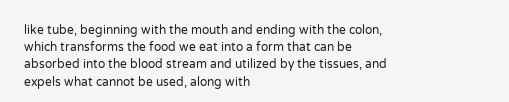like tube, beginning with the mouth and ending with the colon, which transforms the food we eat into a form that can be absorbed into the blood stream and utilized by the tissues, and expels what cannot be used, along with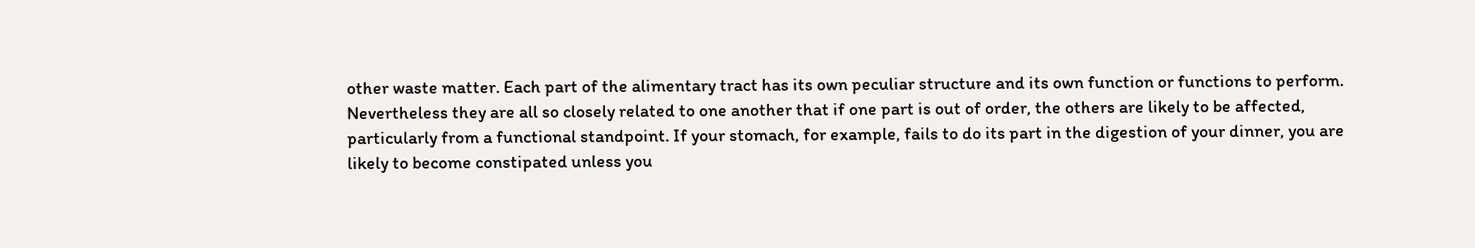other waste matter. Each part of the alimentary tract has its own peculiar structure and its own function or functions to perform. Nevertheless they are all so closely related to one another that if one part is out of order, the others are likely to be affected, particularly from a functional standpoint. If your stomach, for example, fails to do its part in the digestion of your dinner, you are likely to become constipated unless you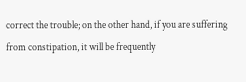correct the trouble; on the other hand, if you are suffering from constipation, it will be frequently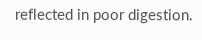reflected in poor digestion.